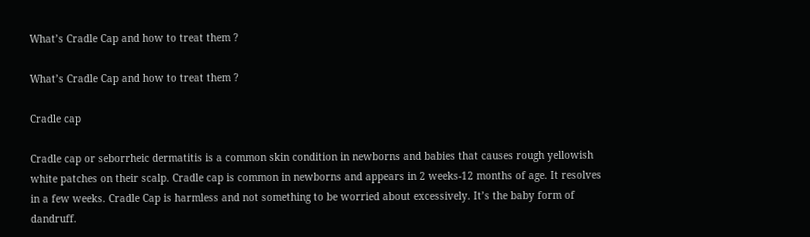What’s Cradle Cap and how to treat them ?

What’s Cradle Cap and how to treat them ?

Cradle cap

Cradle cap or seborrheic dermatitis is a common skin condition in newborns and babies that causes rough yellowish white patches on their scalp. Cradle cap is common in newborns and appears in 2 weeks-12 months of age. It resolves in a few weeks. Cradle Cap is harmless and not something to be worried about excessively. It’s the baby form of dandruff.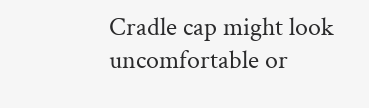Cradle cap might look uncomfortable or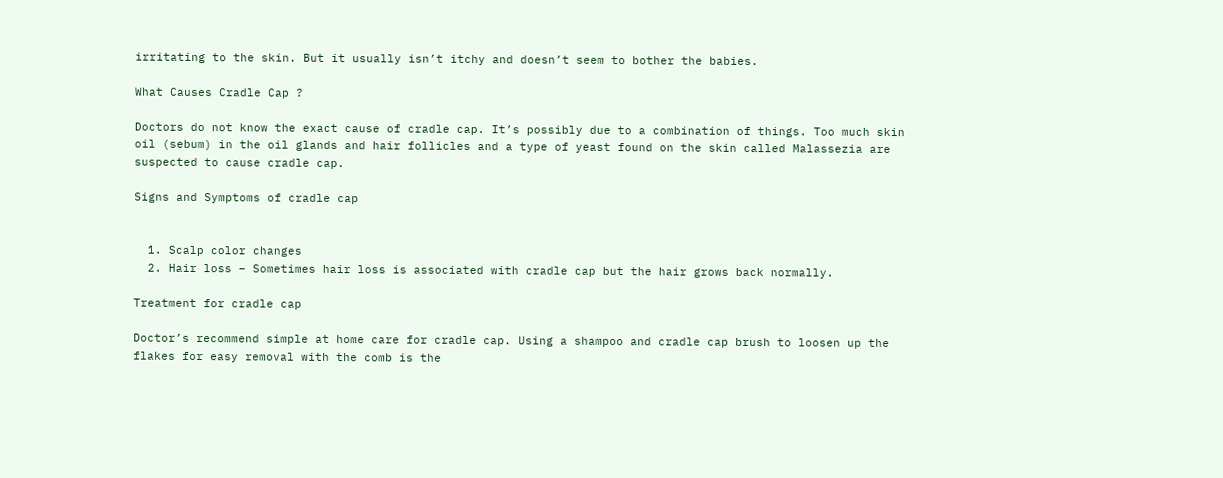irritating to the skin. But it usually isn’t itchy and doesn’t seem to bother the babies.

What Causes Cradle Cap ?

Doctors do not know the exact cause of cradle cap. It’s possibly due to a combination of things. Too much skin oil (sebum) in the oil glands and hair follicles and a type of yeast found on the skin called Malassezia are suspected to cause cradle cap.

Signs and Symptoms of cradle cap


  1. Scalp color changes
  2. Hair loss – Sometimes hair loss is associated with cradle cap but the hair grows back normally.

Treatment for cradle cap

Doctor’s recommend simple at home care for cradle cap. Using a shampoo and cradle cap brush to loosen up the flakes for easy removal with the comb is the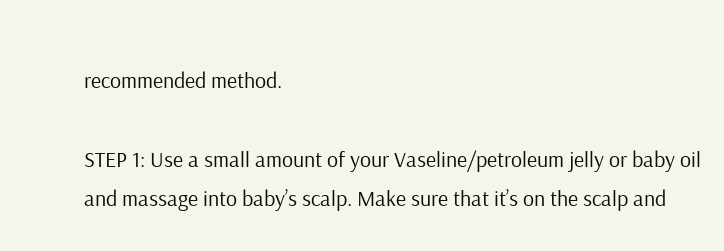recommended method.

STEP 1: Use a small amount of your Vaseline/petroleum jelly or baby oil and massage into baby’s scalp. Make sure that it’s on the scalp and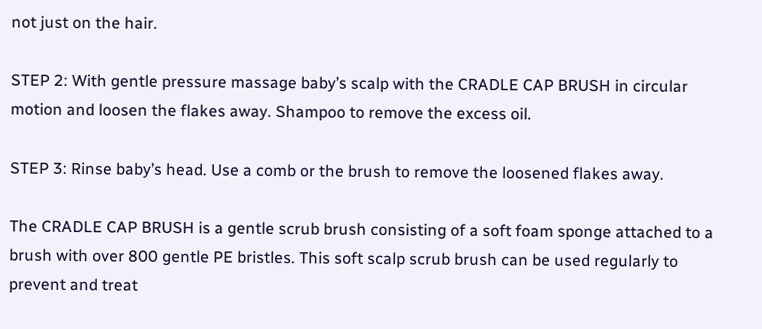not just on the hair.

STEP 2: With gentle pressure massage baby’s scalp with the CRADLE CAP BRUSH in circular motion and loosen the flakes away. Shampoo to remove the excess oil.

STEP 3: Rinse baby’s head. Use a comb or the brush to remove the loosened flakes away.

The CRADLE CAP BRUSH is a gentle scrub brush consisting of a soft foam sponge attached to a brush with over 800 gentle PE bristles. This soft scalp scrub brush can be used regularly to prevent and treat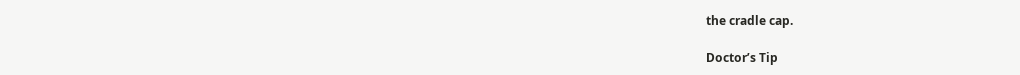the cradle cap.

Doctor’s Tip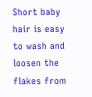Short baby hair is easy to wash and loosen the flakes from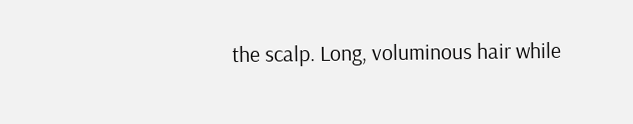the scalp. Long, voluminous hair while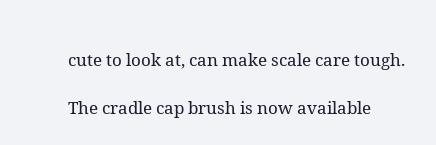cute to look at, can make scale care tough.

The cradle cap brush is now available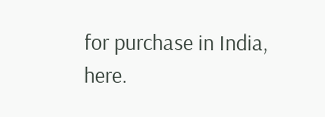for purchase in India, here.